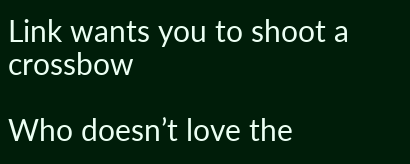Link wants you to shoot a crossbow

Who doesn’t love the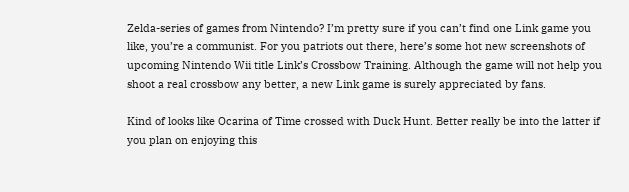Zelda-series of games from Nintendo? I’m pretty sure if you can’t find one Link game you like, you’re a communist. For you patriots out there, here’s some hot new screenshots of upcoming Nintendo Wii title Link’s Crossbow Training. Although the game will not help you shoot a real crossbow any better, a new Link game is surely appreciated by fans.

Kind of looks like Ocarina of Time crossed with Duck Hunt. Better really be into the latter if you plan on enjoying this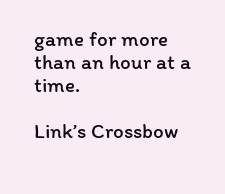game for more than an hour at a time.

Link’s Crossbow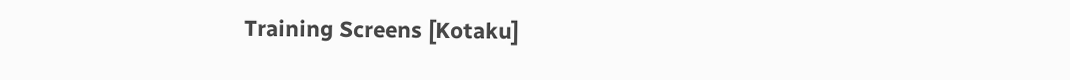Training Screens [Kotaku]